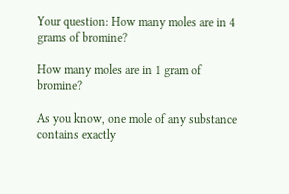Your question: How many moles are in 4 grams of bromine?

How many moles are in 1 gram of bromine?

As you know, one mole of any substance contains exactly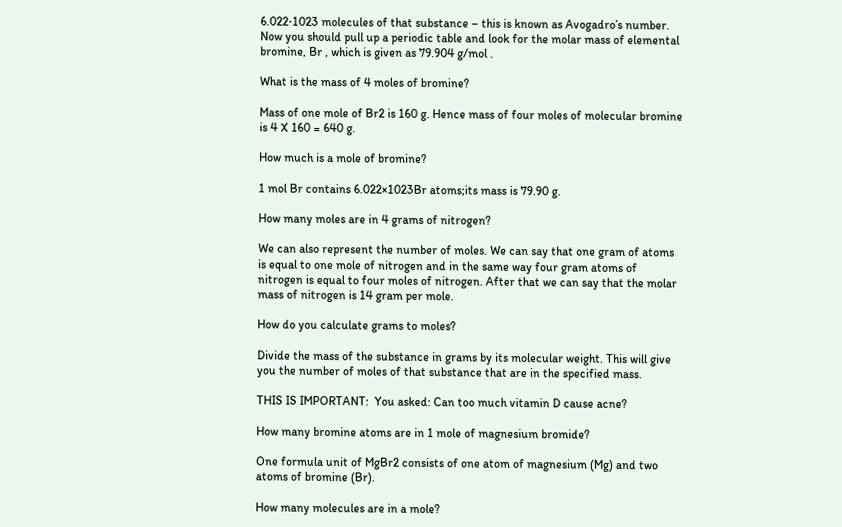6.022⋅1023 molecules of that substance – this is known as Avogadro’s number. Now you should pull up a periodic table and look for the molar mass of elemental bromine, Br , which is given as 79.904 g/mol .

What is the mass of 4 moles of bromine?

Mass of one mole of Br2 is 160 g. Hence mass of four moles of molecular bromine is 4 X 160 = 640 g.

How much is a mole of bromine?

1 mol Br contains 6.022×1023Br atoms;its mass is 79.90 g.

How many moles are in 4 grams of nitrogen?

We can also represent the number of moles. We can say that one gram of atoms is equal to one mole of nitrogen and in the same way four gram atoms of nitrogen is equal to four moles of nitrogen. After that we can say that the molar mass of nitrogen is 14 gram per mole.

How do you calculate grams to moles?

Divide the mass of the substance in grams by its molecular weight. This will give you the number of moles of that substance that are in the specified mass.

THIS IS IMPORTANT:  You asked: Can too much vitamin D cause acne?

How many bromine atoms are in 1 mole of magnesium bromide?

One formula unit of MgBr2 consists of one atom of magnesium (Mg) and two atoms of bromine (Br).

How many molecules are in a mole?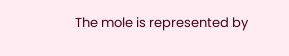The mole is represented by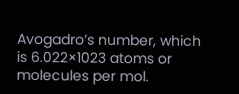Avogadro’s number, which is 6.022×1023 atoms or molecules per mol.